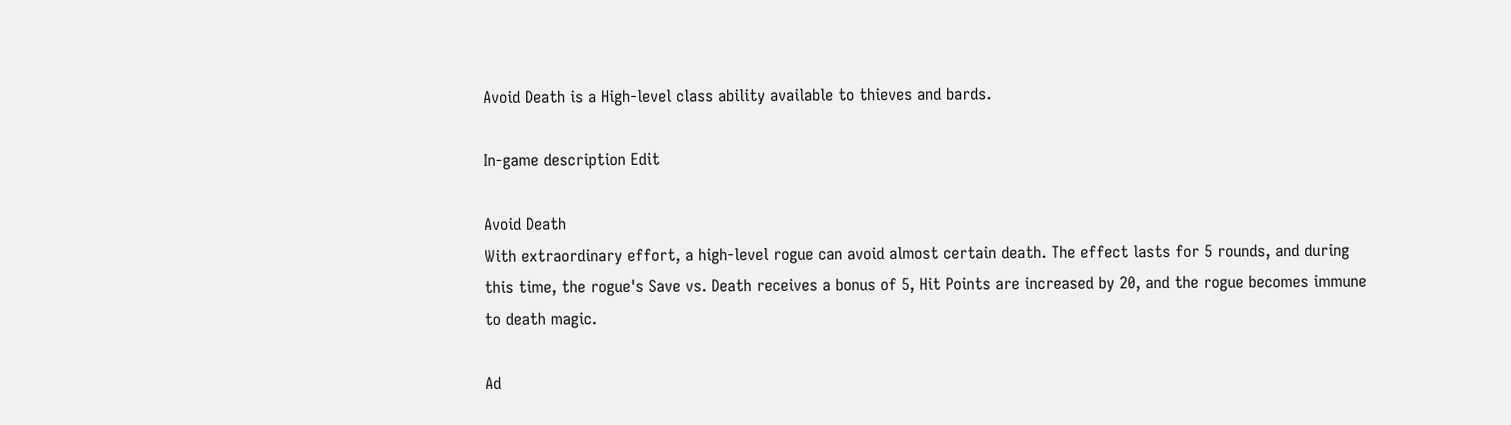Avoid Death is a High-level class ability available to thieves and bards.

In-game description Edit

Avoid Death
With extraordinary effort, a high-level rogue can avoid almost certain death. The effect lasts for 5 rounds, and during this time, the rogue's Save vs. Death receives a bonus of 5, Hit Points are increased by 20, and the rogue becomes immune to death magic.

Ad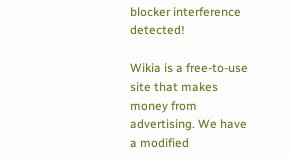blocker interference detected!

Wikia is a free-to-use site that makes money from advertising. We have a modified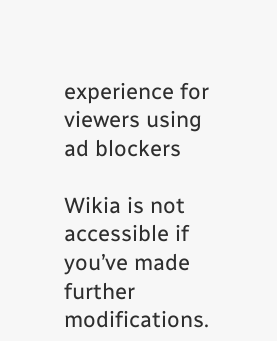experience for viewers using ad blockers

Wikia is not accessible if you’ve made further modifications.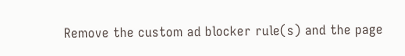Remove the custom ad blocker rule(s) and the page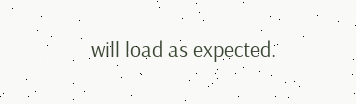will load as expected.